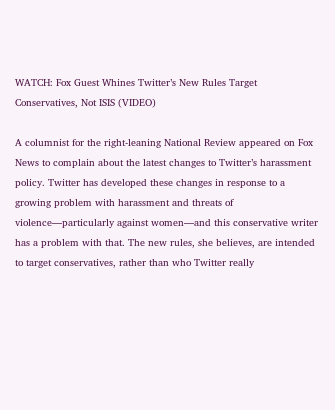WATCH: Fox Guest Whines Twitter’s New Rules Target Conservatives, Not ISIS (VIDEO)

A columnist for the right-leaning National Review appeared on Fox News to complain about the latest changes to Twitter’s harassment policy. Twitter has developed these changes in response to a growing problem with harassment and threats of violence—particularly against women—and this conservative writer has a problem with that. The new rules, she believes, are intended to target conservatives, rather than who Twitter really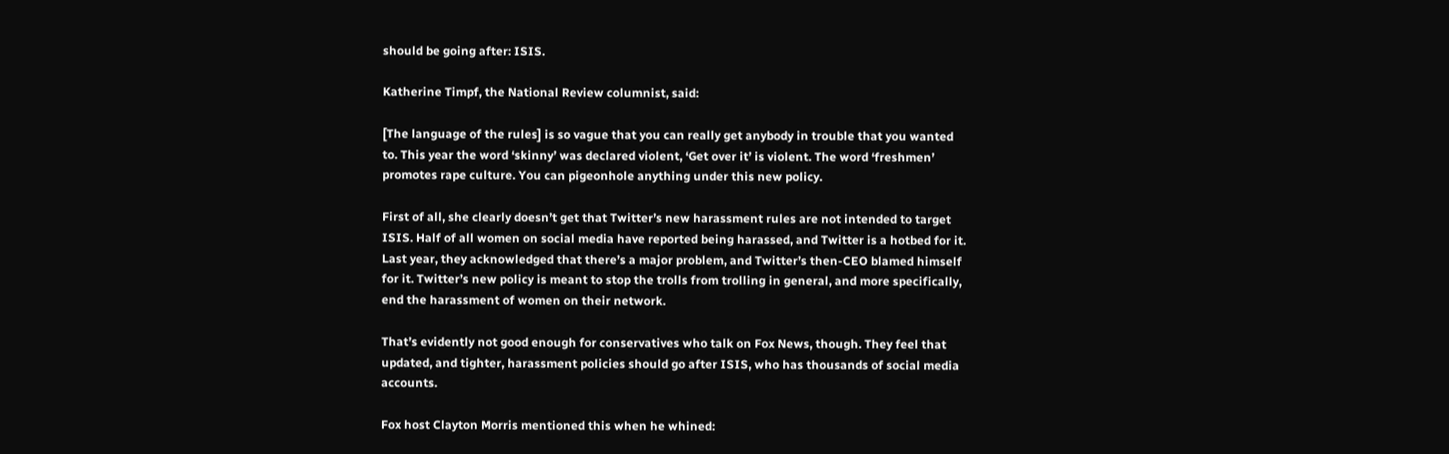should be going after: ISIS.

Katherine Timpf, the National Review columnist, said:

[The language of the rules] is so vague that you can really get anybody in trouble that you wanted to. This year the word ‘skinny’ was declared violent, ‘Get over it’ is violent. The word ‘freshmen’ promotes rape culture. You can pigeonhole anything under this new policy.

First of all, she clearly doesn’t get that Twitter’s new harassment rules are not intended to target ISIS. Half of all women on social media have reported being harassed, and Twitter is a hotbed for it. Last year, they acknowledged that there’s a major problem, and Twitter’s then-CEO blamed himself for it. Twitter’s new policy is meant to stop the trolls from trolling in general, and more specifically, end the harassment of women on their network.

That’s evidently not good enough for conservatives who talk on Fox News, though. They feel that updated, and tighter, harassment policies should go after ISIS, who has thousands of social media accounts.

Fox host Clayton Morris mentioned this when he whined: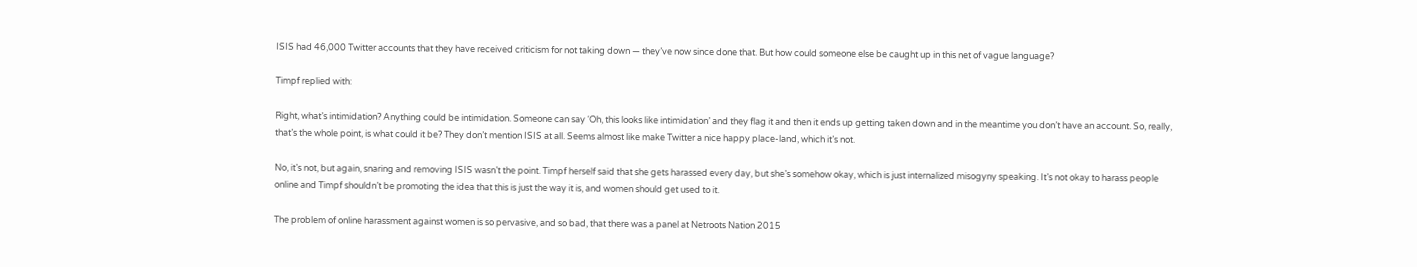ISIS had 46,000 Twitter accounts that they have received criticism for not taking down — they’ve now since done that. But how could someone else be caught up in this net of vague language?

Timpf replied with:

Right, what’s intimidation? Anything could be intimidation. Someone can say ‘Oh, this looks like intimidation’ and they flag it and then it ends up getting taken down and in the meantime you don’t have an account. So, really, that’s the whole point, is what could it be? They don’t mention ISIS at all. Seems almost like make Twitter a nice happy place-land, which it’s not.

No, it’s not, but again, snaring and removing ISIS wasn’t the point. Timpf herself said that she gets harassed every day, but she’s somehow okay, which is just internalized misogyny speaking. It’s not okay to harass people online and Timpf shouldn’t be promoting the idea that this is just the way it is, and women should get used to it.

The problem of online harassment against women is so pervasive, and so bad, that there was a panel at Netroots Nation 2015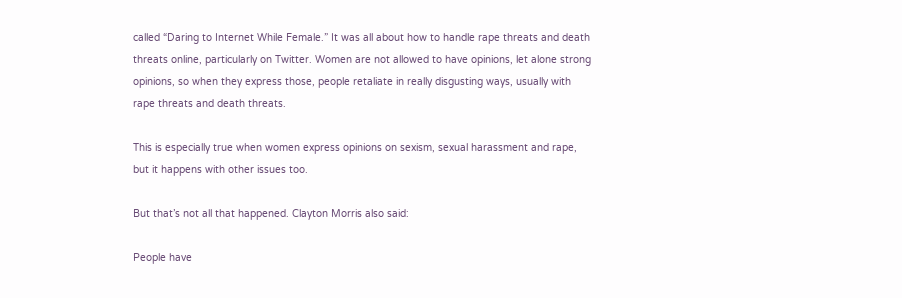called “Daring to Internet While Female.” It was all about how to handle rape threats and death threats online, particularly on Twitter. Women are not allowed to have opinions, let alone strong opinions, so when they express those, people retaliate in really disgusting ways, usually with rape threats and death threats.

This is especially true when women express opinions on sexism, sexual harassment and rape, but it happens with other issues too.

But that’s not all that happened. Clayton Morris also said:

People have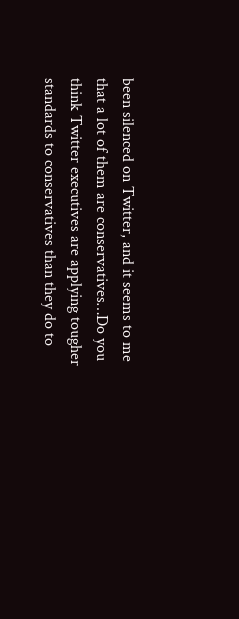been silenced on Twitter, and it seems to me that a lot of them are conservatives…Do you think Twitter executives are applying tougher standards to conservatives than they do to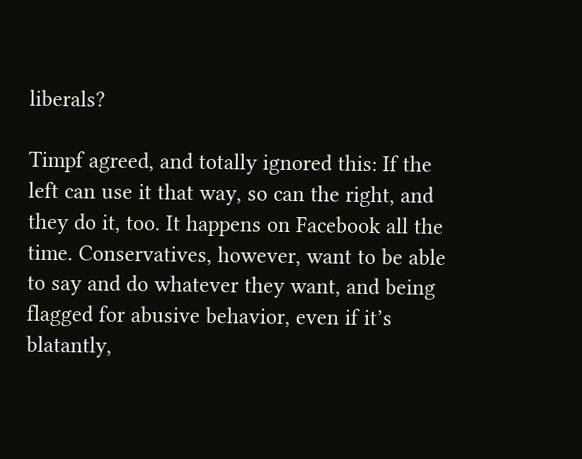liberals?

Timpf agreed, and totally ignored this: If the left can use it that way, so can the right, and they do it, too. It happens on Facebook all the time. Conservatives, however, want to be able to say and do whatever they want, and being flagged for abusive behavior, even if it’s blatantly,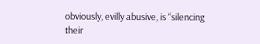obviously, evilly abusive, is “silencing their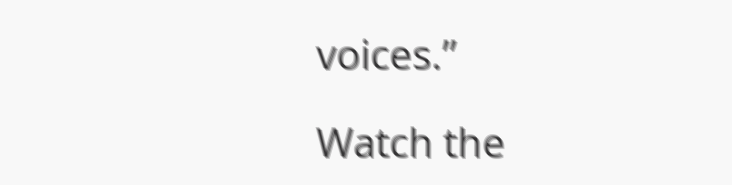voices.”

Watch the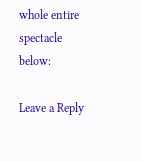whole entire spectacle below:

Leave a Reply